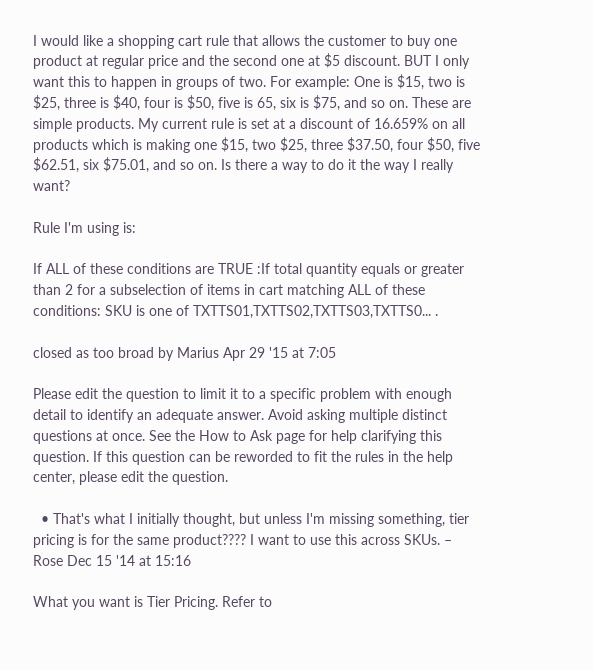I would like a shopping cart rule that allows the customer to buy one product at regular price and the second one at $5 discount. BUT I only want this to happen in groups of two. For example: One is $15, two is $25, three is $40, four is $50, five is 65, six is $75, and so on. These are simple products. My current rule is set at a discount of 16.659% on all products which is making one $15, two $25, three $37.50, four $50, five $62.51, six $75.01, and so on. Is there a way to do it the way I really want?

Rule I'm using is:

If ALL of these conditions are TRUE :If total quantity equals or greater than 2 for a subselection of items in cart matching ALL of these conditions: SKU is one of TXTTS01,TXTTS02,TXTTS03,TXTTS0... .

closed as too broad by Marius Apr 29 '15 at 7:05

Please edit the question to limit it to a specific problem with enough detail to identify an adequate answer. Avoid asking multiple distinct questions at once. See the How to Ask page for help clarifying this question. If this question can be reworded to fit the rules in the help center, please edit the question.

  • That's what I initially thought, but unless I'm missing something, tier pricing is for the same product???? I want to use this across SKUs. – Rose Dec 15 '14 at 15:16

What you want is Tier Pricing. Refer to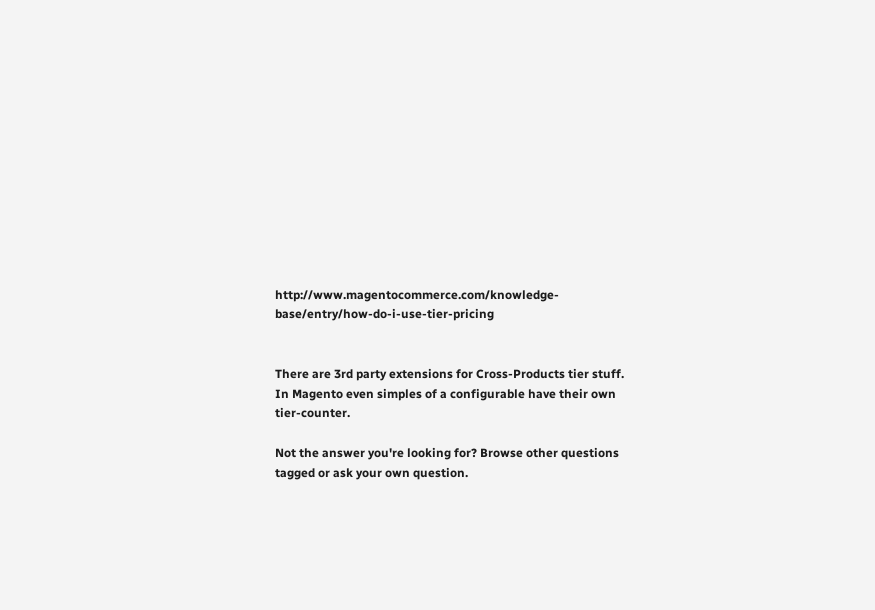http://www.magentocommerce.com/knowledge-base/entry/how-do-i-use-tier-pricing


There are 3rd party extensions for Cross-Products tier stuff. In Magento even simples of a configurable have their own tier-counter.

Not the answer you're looking for? Browse other questions tagged or ask your own question.